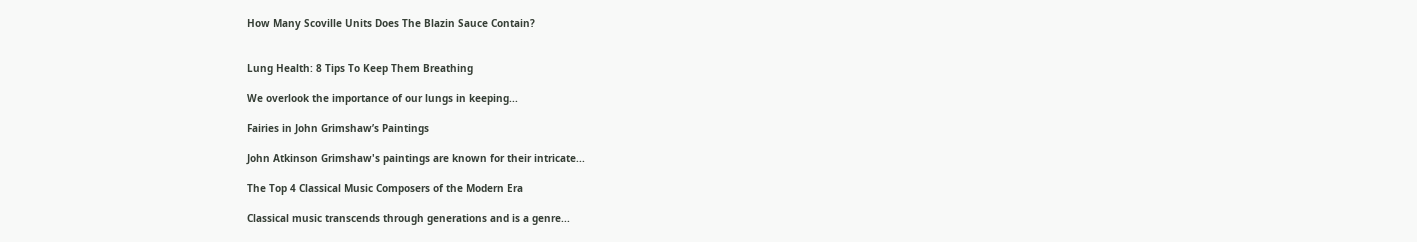How Many Scoville Units Does The Blazin Sauce Contain?


Lung Health: 8 Tips To Keep Them Breathing

We overlook the importance of our lungs in keeping...

Fairies in John Grimshaw’s Paintings

John Atkinson Grimshaw's paintings are known for their intricate...

The Top 4 Classical Music Composers of the Modern Era

Classical music transcends through generations and is a genre...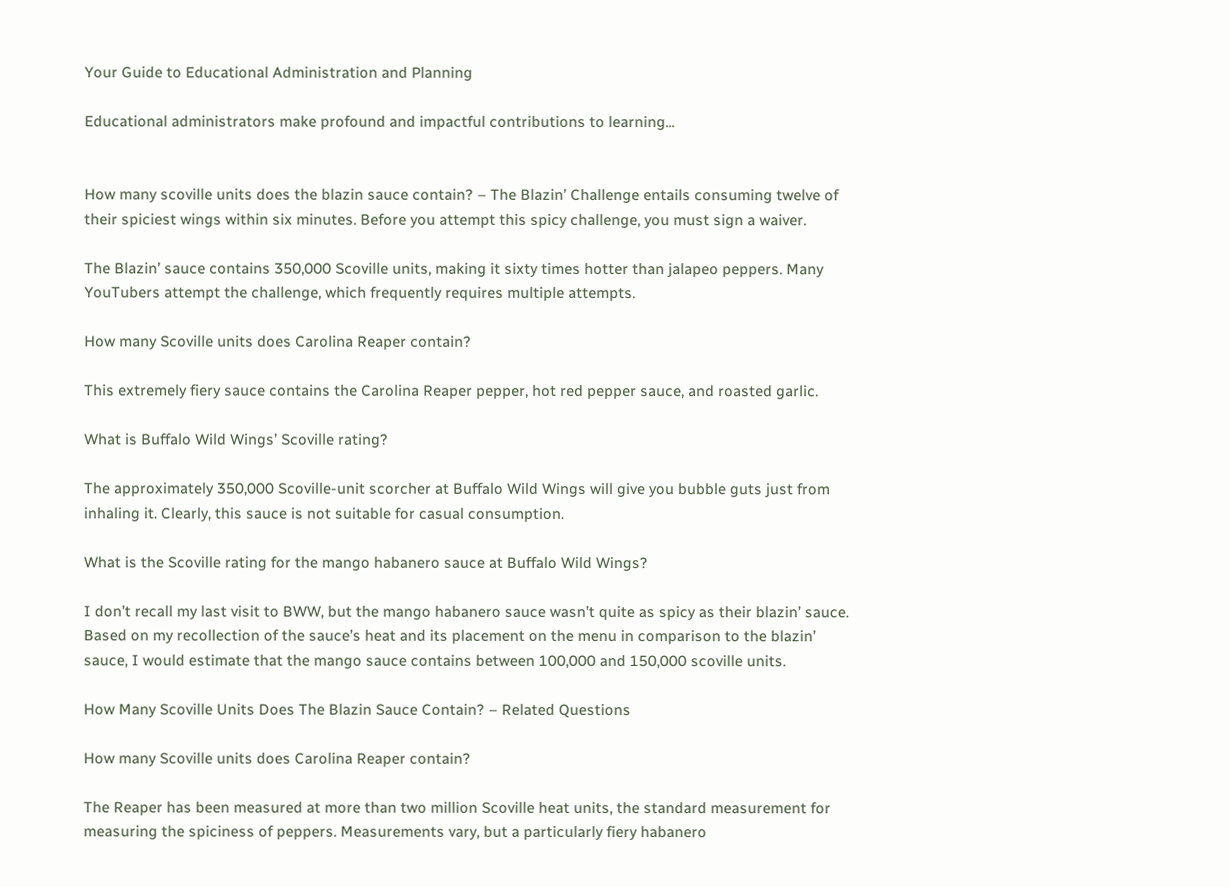Your Guide to Educational Administration and Planning

Educational administrators make profound and impactful contributions to learning...


How many scoville units does the blazin sauce contain? – The Blazin’ Challenge entails consuming twelve of their spiciest wings within six minutes. Before you attempt this spicy challenge, you must sign a waiver.

The Blazin’ sauce contains 350,000 Scoville units, making it sixty times hotter than jalapeo peppers. Many YouTubers attempt the challenge, which frequently requires multiple attempts.

How many Scoville units does Carolina Reaper contain?

This extremely fiery sauce contains the Carolina Reaper pepper, hot red pepper sauce, and roasted garlic.

What is Buffalo Wild Wings’ Scoville rating?

The approximately 350,000 Scoville-unit scorcher at Buffalo Wild Wings will give you bubble guts just from inhaling it. Clearly, this sauce is not suitable for casual consumption.

What is the Scoville rating for the mango habanero sauce at Buffalo Wild Wings?

I don’t recall my last visit to BWW, but the mango habanero sauce wasn’t quite as spicy as their blazin’ sauce. Based on my recollection of the sauce’s heat and its placement on the menu in comparison to the blazin’ sauce, I would estimate that the mango sauce contains between 100,000 and 150,000 scoville units.

How Many Scoville Units Does The Blazin Sauce Contain? – Related Questions

How many Scoville units does Carolina Reaper contain?

The Reaper has been measured at more than two million Scoville heat units, the standard measurement for measuring the spiciness of peppers. Measurements vary, but a particularly fiery habanero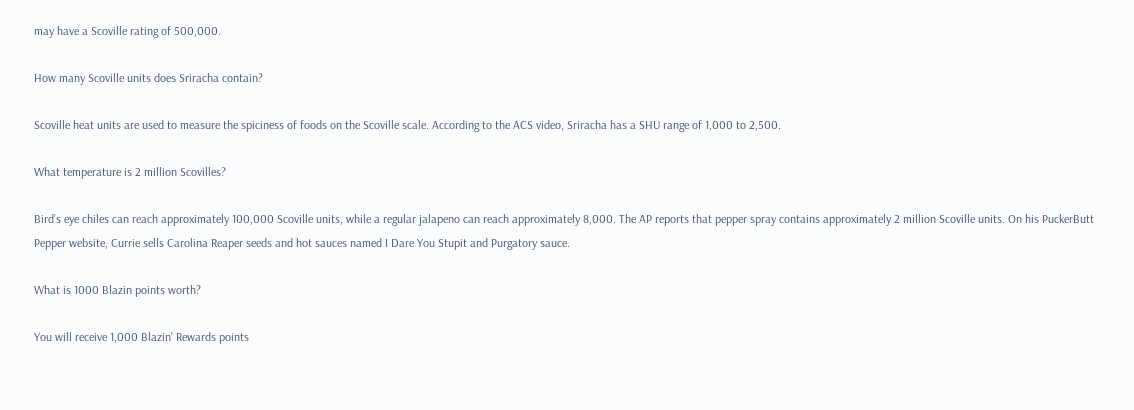may have a Scoville rating of 500,000.

How many Scoville units does Sriracha contain?

Scoville heat units are used to measure the spiciness of foods on the Scoville scale. According to the ACS video, Sriracha has a SHU range of 1,000 to 2,500.

What temperature is 2 million Scovilles?

Bird’s eye chiles can reach approximately 100,000 Scoville units, while a regular jalapeno can reach approximately 8,000. The AP reports that pepper spray contains approximately 2 million Scoville units. On his PuckerButt Pepper website, Currie sells Carolina Reaper seeds and hot sauces named I Dare You Stupit and Purgatory sauce.

What is 1000 Blazin points worth?

You will receive 1,000 Blazin’ Rewards points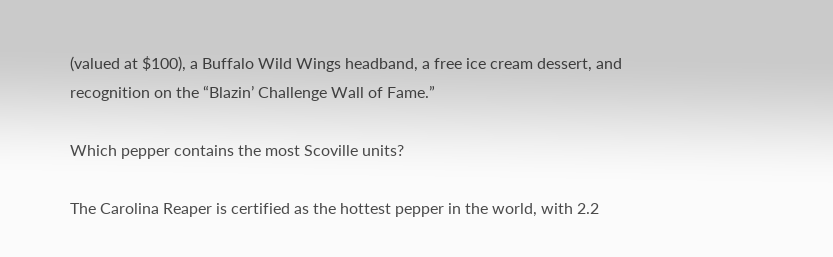(valued at $100), a Buffalo Wild Wings headband, a free ice cream dessert, and recognition on the “Blazin’ Challenge Wall of Fame.”

Which pepper contains the most Scoville units?

The Carolina Reaper is certified as the hottest pepper in the world, with 2.2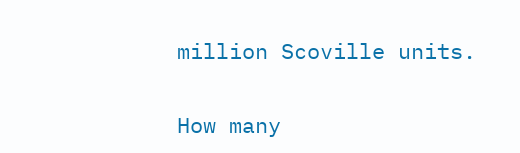million Scoville units.

How many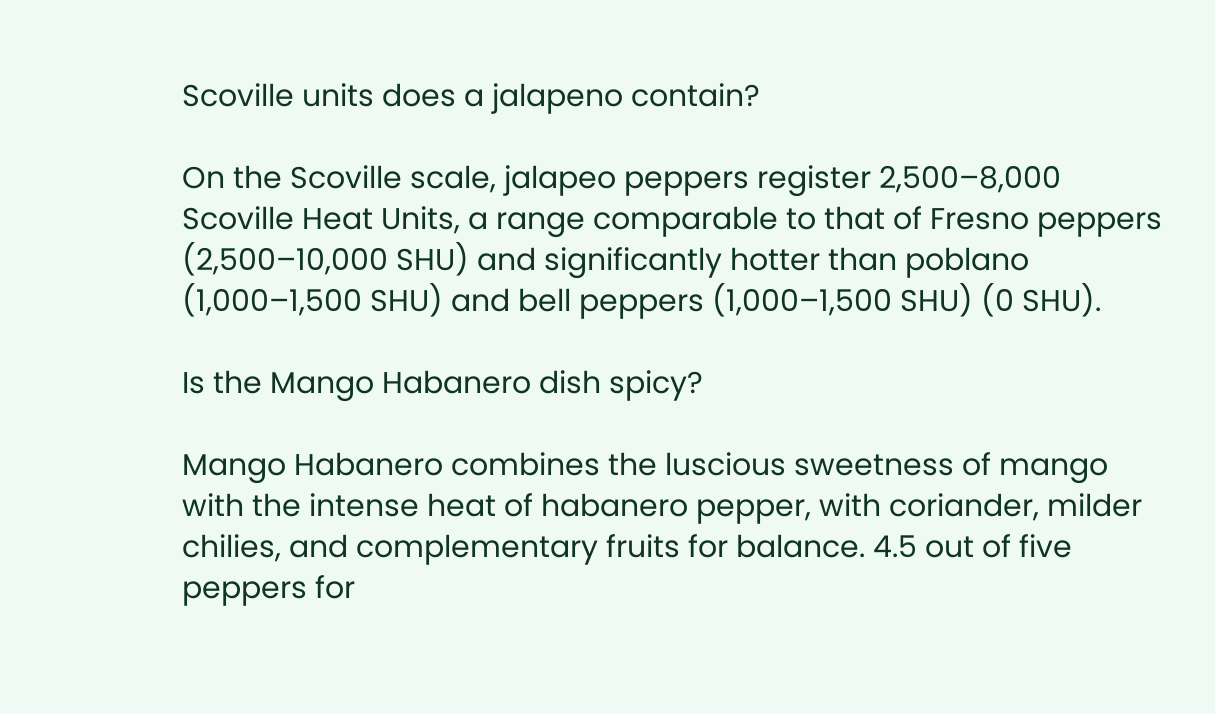Scoville units does a jalapeno contain?

On the Scoville scale, jalapeo peppers register 2,500–8,000 Scoville Heat Units, a range comparable to that of Fresno peppers (2,500–10,000 SHU) and significantly hotter than poblano (1,000–1,500 SHU) and bell peppers (1,000–1,500 SHU) (0 SHU).

Is the Mango Habanero dish spicy?

Mango Habanero combines the luscious sweetness of mango with the intense heat of habanero pepper, with coriander, milder chilies, and complementary fruits for balance. 4.5 out of five peppers for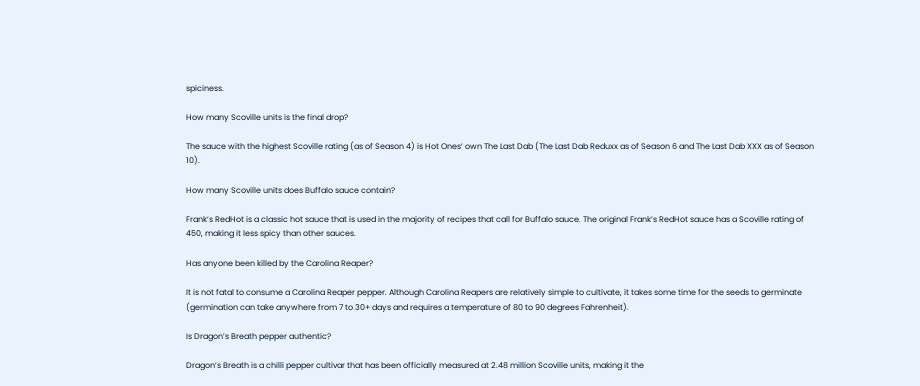spiciness.

How many Scoville units is the final drop?

The sauce with the highest Scoville rating (as of Season 4) is Hot Ones’ own The Last Dab (The Last Dab Reduxx as of Season 6 and The Last Dab XXX as of Season 10).

How many Scoville units does Buffalo sauce contain?

Frank’s RedHot is a classic hot sauce that is used in the majority of recipes that call for Buffalo sauce. The original Frank’s RedHot sauce has a Scoville rating of 450, making it less spicy than other sauces.

Has anyone been killed by the Carolina Reaper?

It is not fatal to consume a Carolina Reaper pepper. Although Carolina Reapers are relatively simple to cultivate, it takes some time for the seeds to germinate (germination can take anywhere from 7 to 30+ days and requires a temperature of 80 to 90 degrees Fahrenheit).

Is Dragon’s Breath pepper authentic?

Dragon’s Breath is a chilli pepper cultivar that has been officially measured at 2.48 million Scoville units, making it the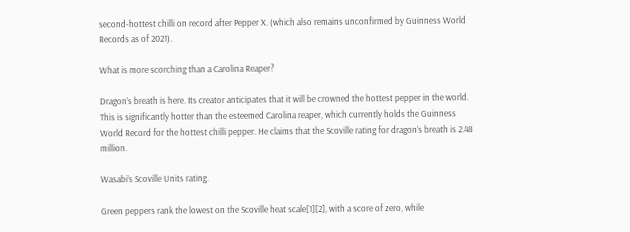second-hottest chilli on record after Pepper X. (which also remains unconfirmed by Guinness World Records as of 2021).

What is more scorching than a Carolina Reaper?

Dragon’s breath is here. Its creator anticipates that it will be crowned the hottest pepper in the world. This is significantly hotter than the esteemed Carolina reaper, which currently holds the Guinness World Record for the hottest chilli pepper. He claims that the Scoville rating for dragon’s breath is 2.48 million.

Wasabi’s Scoville Units rating.

Green peppers rank the lowest on the Scoville heat scale[1][2], with a score of zero, while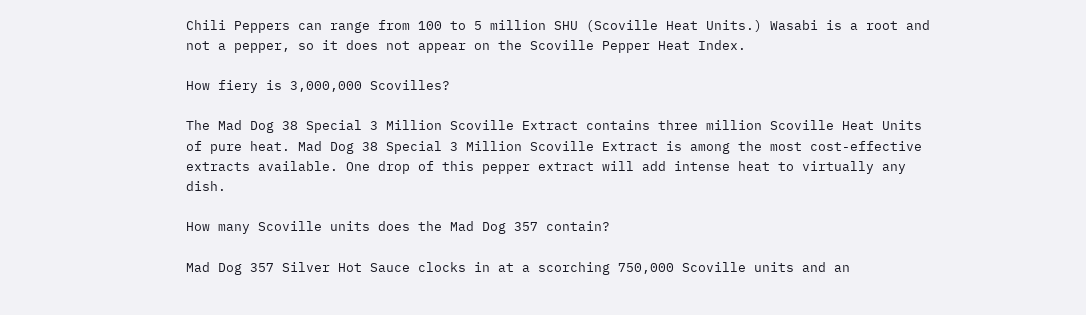Chili Peppers can range from 100 to 5 million SHU (Scoville Heat Units.) Wasabi is a root and not a pepper, so it does not appear on the Scoville Pepper Heat Index.

How fiery is 3,000,000 Scovilles?

The Mad Dog 38 Special 3 Million Scoville Extract contains three million Scoville Heat Units of pure heat. Mad Dog 38 Special 3 Million Scoville Extract is among the most cost-effective extracts available. One drop of this pepper extract will add intense heat to virtually any dish.

How many Scoville units does the Mad Dog 357 contain?

Mad Dog 357 Silver Hot Sauce clocks in at a scorching 750,000 Scoville units and an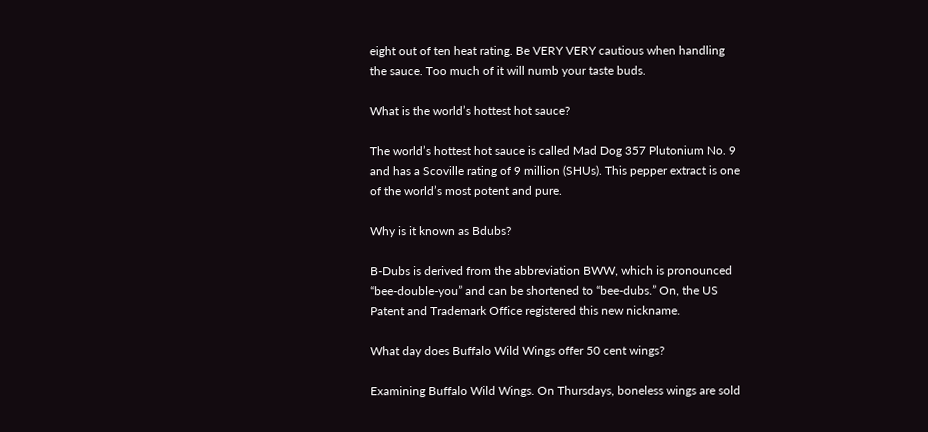eight out of ten heat rating. Be VERY VERY cautious when handling the sauce. Too much of it will numb your taste buds.

What is the world’s hottest hot sauce?

The world’s hottest hot sauce is called Mad Dog 357 Plutonium No. 9 and has a Scoville rating of 9 million (SHUs). This pepper extract is one of the world’s most potent and pure.

Why is it known as Bdubs?

B-Dubs is derived from the abbreviation BWW, which is pronounced “bee-double-you” and can be shortened to “bee-dubs.” On, the US Patent and Trademark Office registered this new nickname.

What day does Buffalo Wild Wings offer 50 cent wings?

Examining Buffalo Wild Wings. On Thursdays, boneless wings are sold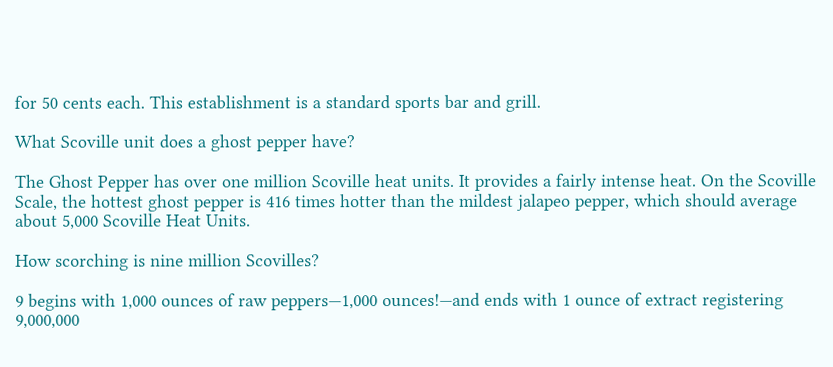for 50 cents each. This establishment is a standard sports bar and grill.

What Scoville unit does a ghost pepper have?

The Ghost Pepper has over one million Scoville heat units. It provides a fairly intense heat. On the Scoville Scale, the hottest ghost pepper is 416 times hotter than the mildest jalapeo pepper, which should average about 5,000 Scoville Heat Units.

How scorching is nine million Scovilles?

9 begins with 1,000 ounces of raw peppers—1,000 ounces!—and ends with 1 ounce of extract registering 9,000,000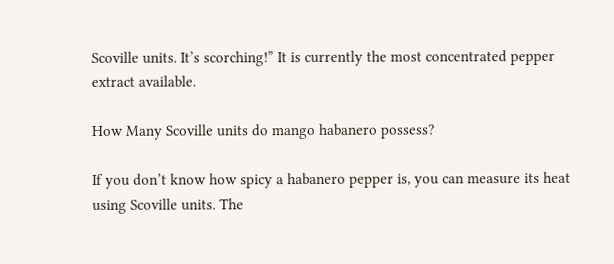Scoville units. It’s scorching!” It is currently the most concentrated pepper extract available.

How Many Scoville units do mango habanero possess?

If you don’t know how spicy a habanero pepper is, you can measure its heat using Scoville units. The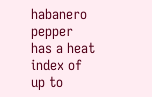habanero pepper has a heat index of up to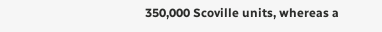350,000 Scoville units, whereas a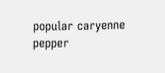popular caryenne pepper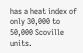has a heat index of only 30,000 to 50,000 Scoville units.